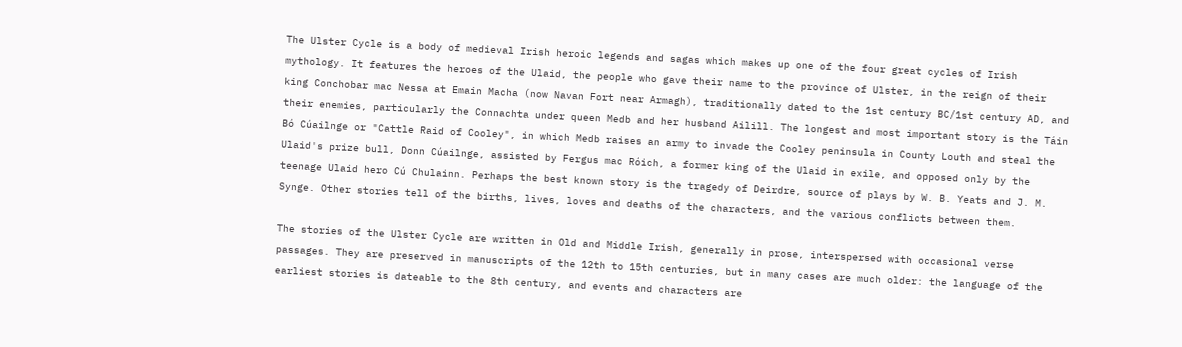The Ulster Cycle is a body of medieval Irish heroic legends and sagas which makes up one of the four great cycles of Irish mythology. It features the heroes of the Ulaid, the people who gave their name to the province of Ulster, in the reign of their king Conchobar mac Nessa at Emain Macha (now Navan Fort near Armagh), traditionally dated to the 1st century BC/1st century AD, and their enemies, particularly the Connachta under queen Medb and her husband Ailill. The longest and most important story is the Táin Bó Cúailnge or "Cattle Raid of Cooley", in which Medb raises an army to invade the Cooley peninsula in County Louth and steal the Ulaid's prize bull, Donn Cúailnge, assisted by Fergus mac Róich, a former king of the Ulaid in exile, and opposed only by the teenage Ulaid hero Cú Chulainn. Perhaps the best known story is the tragedy of Deirdre, source of plays by W. B. Yeats and J. M. Synge. Other stories tell of the births, lives, loves and deaths of the characters, and the various conflicts between them.

The stories of the Ulster Cycle are written in Old and Middle Irish, generally in prose, interspersed with occasional verse passages. They are preserved in manuscripts of the 12th to 15th centuries, but in many cases are much older: the language of the earliest stories is dateable to the 8th century, and events and characters are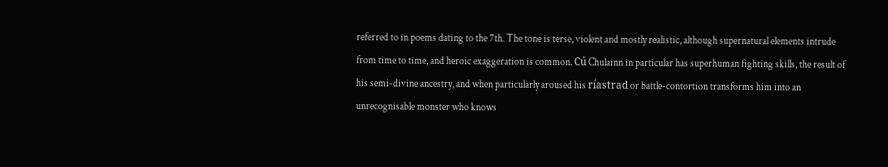referred to in poems dating to the 7th. The tone is terse, violent and mostly realistic, although supernatural elements intrude from time to time, and heroic exaggeration is common. Cú Chulainn in particular has superhuman fighting skills, the result of his semi-divine ancestry, and when particularly aroused his ríastrad or battle-contortion transforms him into an unrecognisable monster who knows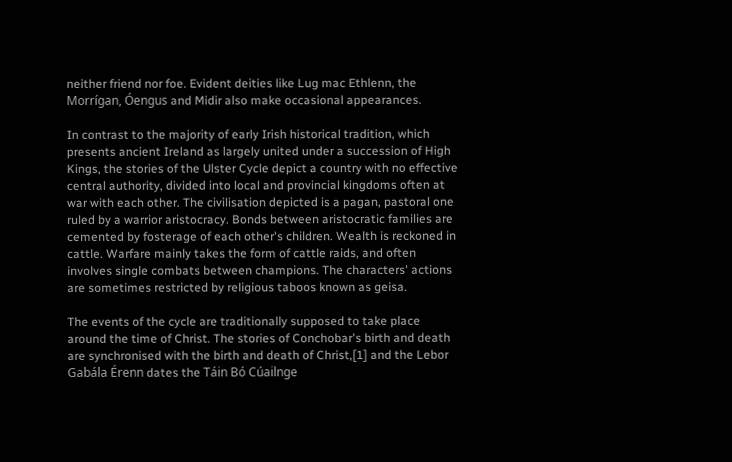neither friend nor foe. Evident deities like Lug mac Ethlenn, the Morrígan, Óengus and Midir also make occasional appearances.

In contrast to the majority of early Irish historical tradition, which presents ancient Ireland as largely united under a succession of High Kings, the stories of the Ulster Cycle depict a country with no effective central authority, divided into local and provincial kingdoms often at war with each other. The civilisation depicted is a pagan, pastoral one ruled by a warrior aristocracy. Bonds between aristocratic families are cemented by fosterage of each other's children. Wealth is reckoned in cattle. Warfare mainly takes the form of cattle raids, and often involves single combats between champions. The characters' actions are sometimes restricted by religious taboos known as geisa.

The events of the cycle are traditionally supposed to take place around the time of Christ. The stories of Conchobar's birth and death are synchronised with the birth and death of Christ,[1] and the Lebor Gabála Érenn dates the Táin Bó Cúailnge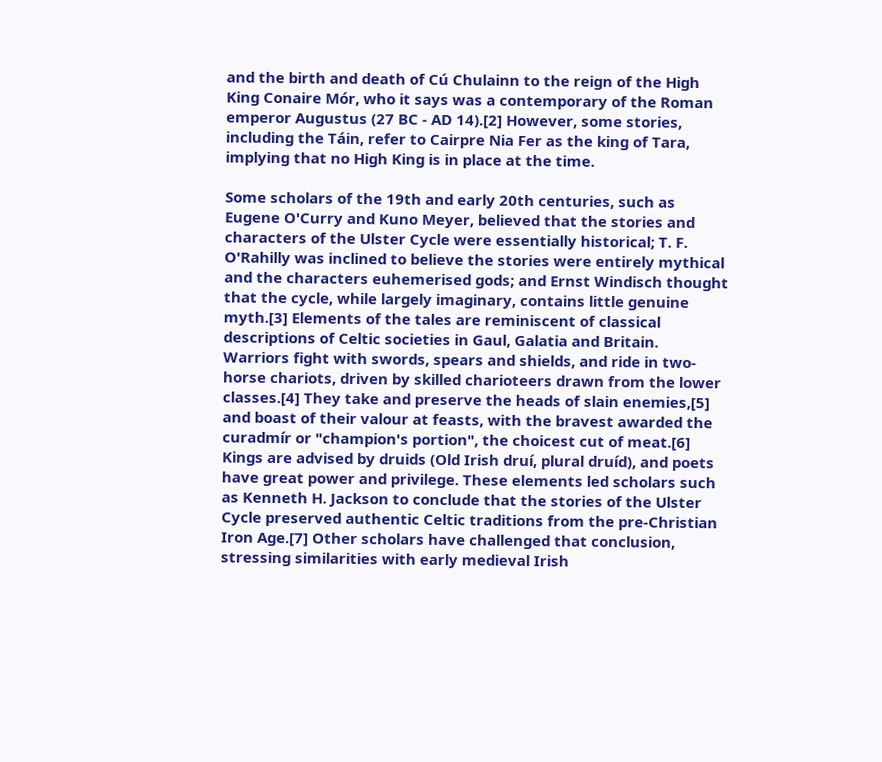and the birth and death of Cú Chulainn to the reign of the High King Conaire Mór, who it says was a contemporary of the Roman emperor Augustus (27 BC - AD 14).[2] However, some stories, including the Táin, refer to Cairpre Nia Fer as the king of Tara, implying that no High King is in place at the time.

Some scholars of the 19th and early 20th centuries, such as Eugene O'Curry and Kuno Meyer, believed that the stories and characters of the Ulster Cycle were essentially historical; T. F. O'Rahilly was inclined to believe the stories were entirely mythical and the characters euhemerised gods; and Ernst Windisch thought that the cycle, while largely imaginary, contains little genuine myth.[3] Elements of the tales are reminiscent of classical descriptions of Celtic societies in Gaul, Galatia and Britain. Warriors fight with swords, spears and shields, and ride in two-horse chariots, driven by skilled charioteers drawn from the lower classes.[4] They take and preserve the heads of slain enemies,[5] and boast of their valour at feasts, with the bravest awarded the curadmír or "champion's portion", the choicest cut of meat.[6] Kings are advised by druids (Old Irish druí, plural druíd), and poets have great power and privilege. These elements led scholars such as Kenneth H. Jackson to conclude that the stories of the Ulster Cycle preserved authentic Celtic traditions from the pre-Christian Iron Age.[7] Other scholars have challenged that conclusion, stressing similarities with early medieval Irish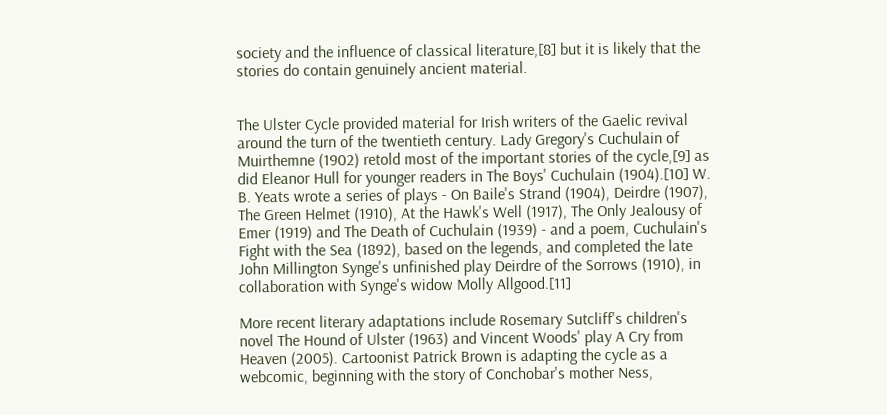society and the influence of classical literature,[8] but it is likely that the stories do contain genuinely ancient material.


The Ulster Cycle provided material for Irish writers of the Gaelic revival around the turn of the twentieth century. Lady Gregory's Cuchulain of Muirthemne (1902) retold most of the important stories of the cycle,[9] as did Eleanor Hull for younger readers in The Boys' Cuchulain (1904).[10] W. B. Yeats wrote a series of plays - On Baile's Strand (1904), Deirdre (1907), The Green Helmet (1910), At the Hawk's Well (1917), The Only Jealousy of Emer (1919) and The Death of Cuchulain (1939) - and a poem, Cuchulain's Fight with the Sea (1892), based on the legends, and completed the late John Millington Synge's unfinished play Deirdre of the Sorrows (1910), in collaboration with Synge's widow Molly Allgood.[11]

More recent literary adaptations include Rosemary Sutcliff's children's novel The Hound of Ulster (1963) and Vincent Woods' play A Cry from Heaven (2005). Cartoonist Patrick Brown is adapting the cycle as a webcomic, beginning with the story of Conchobar's mother Ness,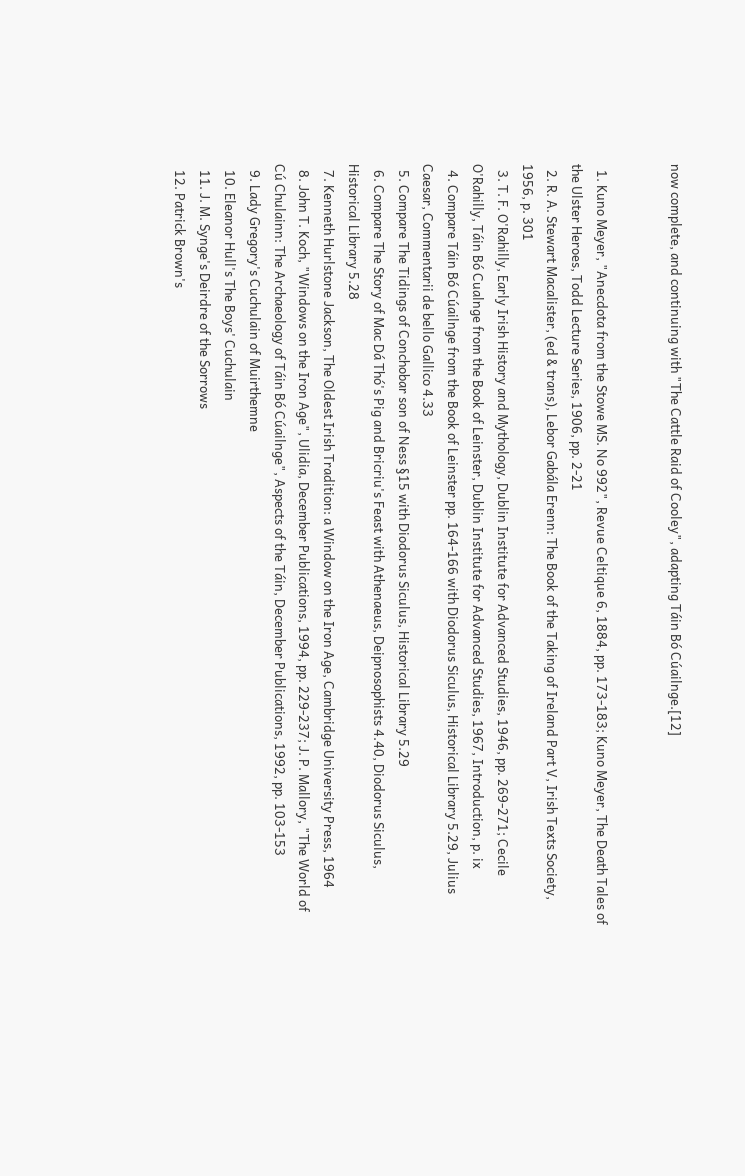now complete, and continuing with "The Cattle Raid of Cooley", adapting Táin Bó Cúailnge.[12]


  1. Kuno Meyer, "Anecdota from the Stowe MS. No 992", Revue Celtique 6, 1884, pp. 173-183; Kuno Meyer, The Death Tales of the Ulster Heroes, Todd Lecture Series, 1906, pp. 2-21
  2. R. A. Stewart Macalister, (ed & trans), Lebor Gabála Erenn: The Book of the Taking of Ireland Part V, Irish Texts Society, 1956, p. 301
  3. T. F. O'Rahilly, Early Irish History and Mythology, Dublin Institute for Advanced Studies, 1946, pp. 269-271; Cecile O'Rahilly, Táin Bó Cualnge from the Book of Leinster, Dublin Institute for Advanced Studies, 1967, Introduction, p. ix
  4. Compare Táin Bó Cúailnge from the Book of Leinster pp. 164-166 with Diodorus Siculus, Historical Library 5.29, Julius Caesar, Commentarii de bello Gallico 4.33
  5. Compare The Tidings of Conchobar son of Ness §15 with Diodorus Siculus, Historical Library 5.29
  6. Compare The Story of Mac Dá Thó's Pig and Bricriu's Feast with Athenaeus, Deipnosophists 4.40, Diodorus Siculus, Historical Library 5.28
  7. Kenneth Hurlstone Jackson, The Oldest Irish Tradition: a Window on the Iron Age, Cambridge University Press, 1964
  8. John T. Koch, "Windows on the Iron Age", Ulidia, December Publications, 1994, pp. 229-237; J. P. Mallory, "The World of Cú Chulainn: The Archaeology of Táin Bó Cúailnge", Aspects of the Táin, December Publications, 1992, pp. 103-153
  9. Lady Gregory's Cuchulain of Muirthemne
  10. Eleanor Hull's The Boys' Cuchulain
  11. J. M. Synge's Deirdre of the Sorrows
  12. Patrick Brown's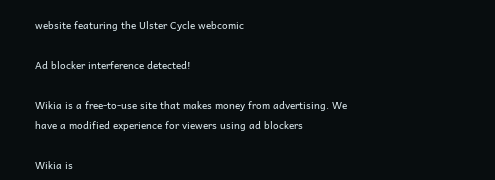website featuring the Ulster Cycle webcomic

Ad blocker interference detected!

Wikia is a free-to-use site that makes money from advertising. We have a modified experience for viewers using ad blockers

Wikia is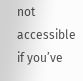not accessible if you’ve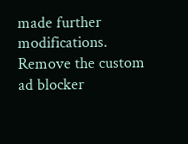made further modifications. Remove the custom ad blocker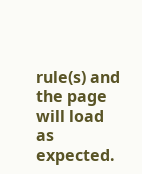rule(s) and the page will load as expected.